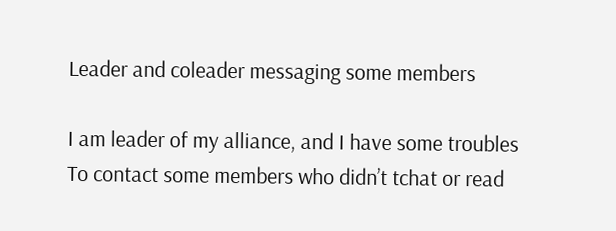Leader and coleader messaging some members

I am leader of my alliance, and I have some troubles To contact some members who didn’t tchat or read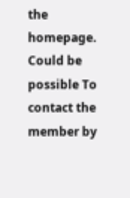the homepage.
Could be possible To contact the member by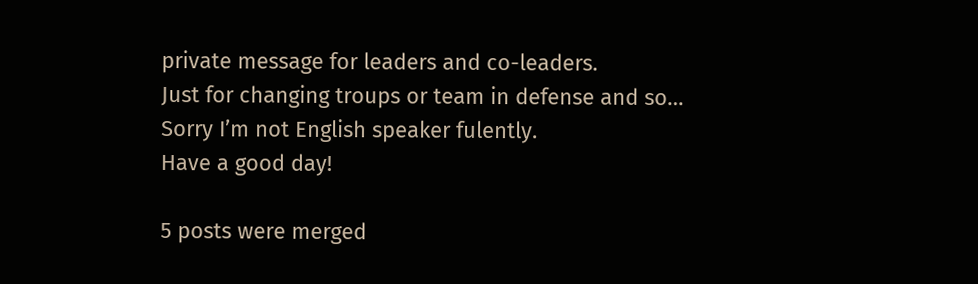private message for leaders and co-leaders.
Just for changing troups or team in defense and so…
Sorry I’m not English speaker fulently.
Have a good day!

5 posts were merged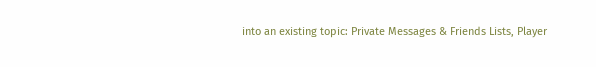into an existing topic: Private Messages & Friends Lists, Player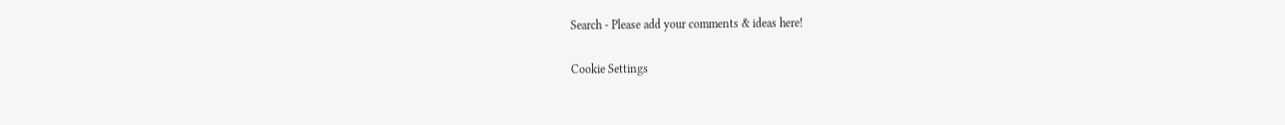Search - Please add your comments & ideas here!

Cookie Settings